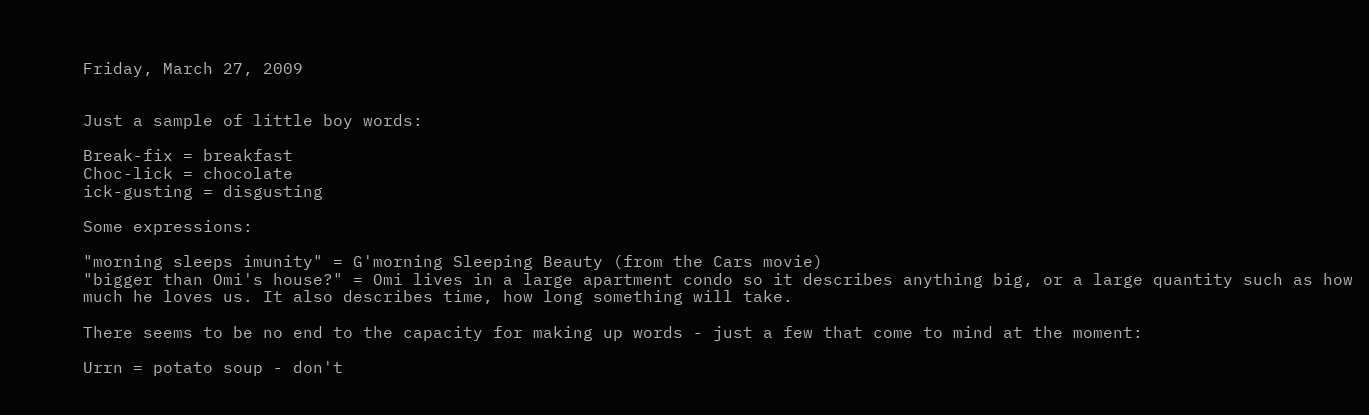Friday, March 27, 2009


Just a sample of little boy words:

Break-fix = breakfast
Choc-lick = chocolate
ick-gusting = disgusting

Some expressions:

"morning sleeps imunity" = G'morning Sleeping Beauty (from the Cars movie)
"bigger than Omi's house?" = Omi lives in a large apartment condo so it describes anything big, or a large quantity such as how much he loves us. It also describes time, how long something will take.

There seems to be no end to the capacity for making up words - just a few that come to mind at the moment:

Urrn = potato soup - don't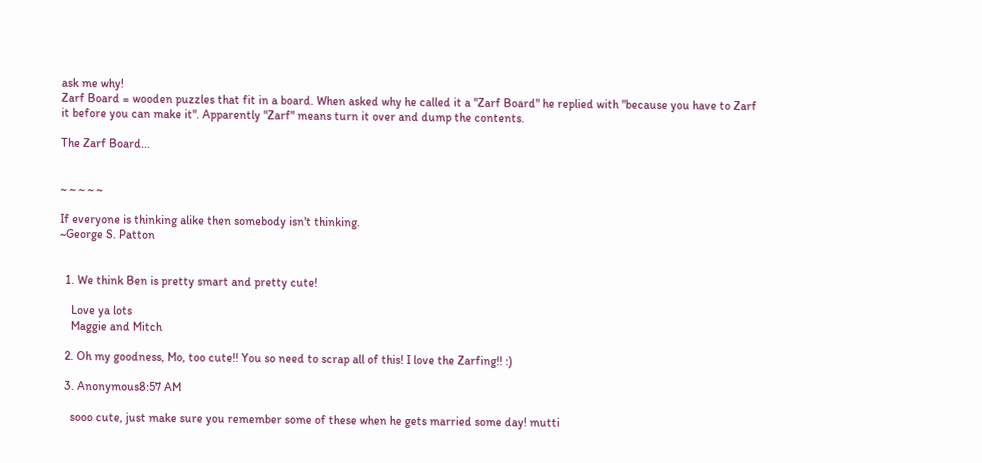ask me why!
Zarf Board = wooden puzzles that fit in a board. When asked why he called it a "Zarf Board" he replied with "because you have to Zarf it before you can make it". Apparently "Zarf" means turn it over and dump the contents.

The Zarf Board...


~ ~ ~ ~ ~

If everyone is thinking alike then somebody isn't thinking.
~George S. Patton


  1. We think Ben is pretty smart and pretty cute!

    Love ya lots
    Maggie and Mitch

  2. Oh my goodness, Mo, too cute!! You so need to scrap all of this! I love the Zarfing!! :)

  3. Anonymous8:57 AM

    sooo cute, just make sure you remember some of these when he gets married some day! mutti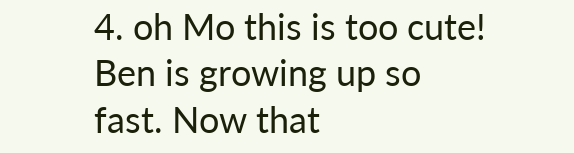4. oh Mo this is too cute! Ben is growing up so fast. Now that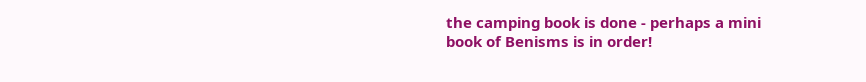the camping book is done - perhaps a mini book of Benisms is in order!